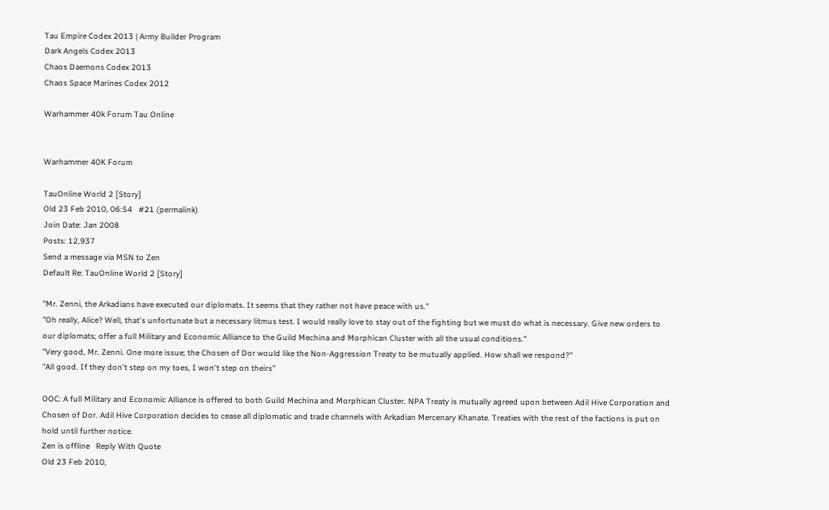Tau Empire Codex 2013 | Army Builder Program
Dark Angels Codex 2013
Chaos Daemons Codex 2013
Chaos Space Marines Codex 2012

Warhammer 40k Forum Tau Online


Warhammer 40K Forum

TauOnline World 2 [Story]
Old 23 Feb 2010, 06:54   #21 (permalink)
Join Date: Jan 2008
Posts: 12,937
Send a message via MSN to Zen
Default Re: TauOnline World 2 [Story]

"Mr. Zenni, the Arkadians have executed our diplomats. It seems that they rather not have peace with us."
"Oh really, Alice? Well, that's unfortunate but a necessary litmus test. I would really love to stay out of the fighting but we must do what is necessary. Give new orders to our diplomats; offer a full Military and Economic Alliance to the Guild Mechina and Morphican Cluster with all the usual conditions."
"Very good, Mr. Zenni. One more issue; the Chosen of Dor would like the Non-Aggression Treaty to be mutually applied. How shall we respond?"
"All good. If they don't step on my toes, I won't step on theirs"

OOC: A full Military and Economic Alliance is offered to both Guild Mechina and Morphican Cluster. NPA Treaty is mutually agreed upon between Adil Hive Corporation and Chosen of Dor. Adil Hive Corporation decides to cease all diplomatic and trade channels with Arkadian Mercenary Khanate. Treaties with the rest of the factions is put on hold until further notice.
Zen is offline   Reply With Quote
Old 23 Feb 2010,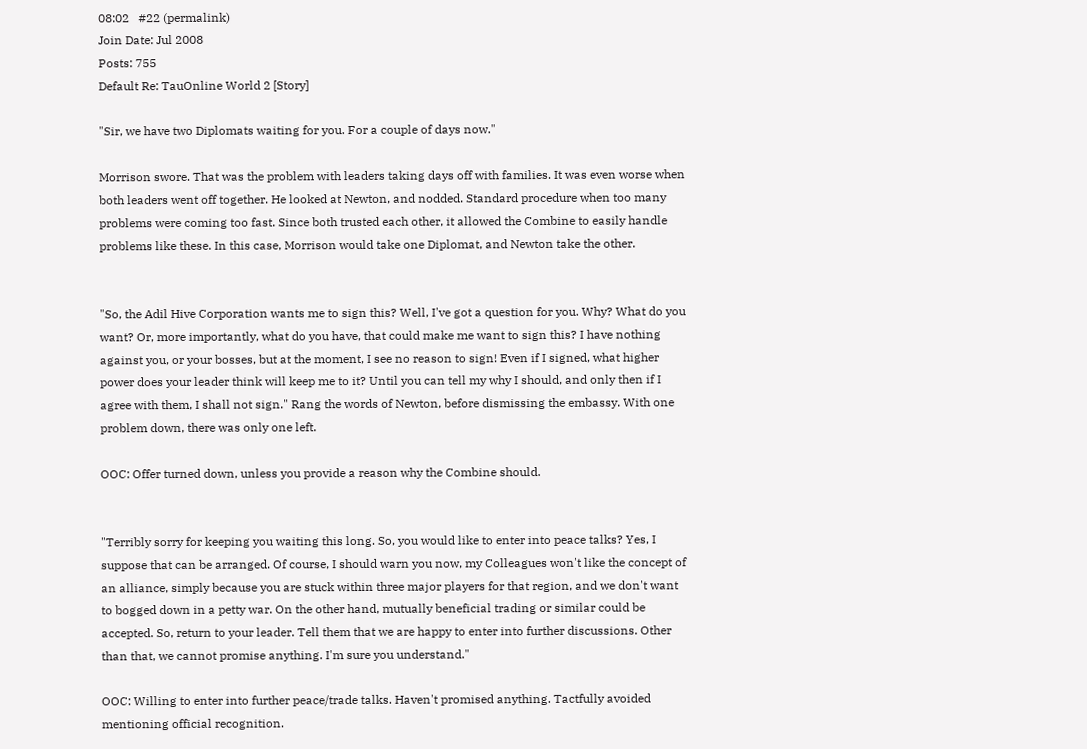08:02   #22 (permalink)
Join Date: Jul 2008
Posts: 755
Default Re: TauOnline World 2 [Story]

"Sir, we have two Diplomats waiting for you. For a couple of days now."

Morrison swore. That was the problem with leaders taking days off with families. It was even worse when both leaders went off together. He looked at Newton, and nodded. Standard procedure when too many problems were coming too fast. Since both trusted each other, it allowed the Combine to easily handle problems like these. In this case, Morrison would take one Diplomat, and Newton take the other.


"So, the Adil Hive Corporation wants me to sign this? Well, I've got a question for you. Why? What do you want? Or, more importantly, what do you have, that could make me want to sign this? I have nothing against you, or your bosses, but at the moment, I see no reason to sign! Even if I signed, what higher power does your leader think will keep me to it? Until you can tell my why I should, and only then if I agree with them, I shall not sign." Rang the words of Newton, before dismissing the embassy. With one problem down, there was only one left.

OOC: Offer turned down, unless you provide a reason why the Combine should.


"Terribly sorry for keeping you waiting this long. So, you would like to enter into peace talks? Yes, I suppose that can be arranged. Of course, I should warn you now, my Colleagues won't like the concept of an alliance, simply because you are stuck within three major players for that region, and we don't want to bogged down in a petty war. On the other hand, mutually beneficial trading or similar could be accepted. So, return to your leader. Tell them that we are happy to enter into further discussions. Other than that, we cannot promise anything. I'm sure you understand."

OOC: Willing to enter into further peace/trade talks. Haven't promised anything. Tactfully avoided mentioning official recognition.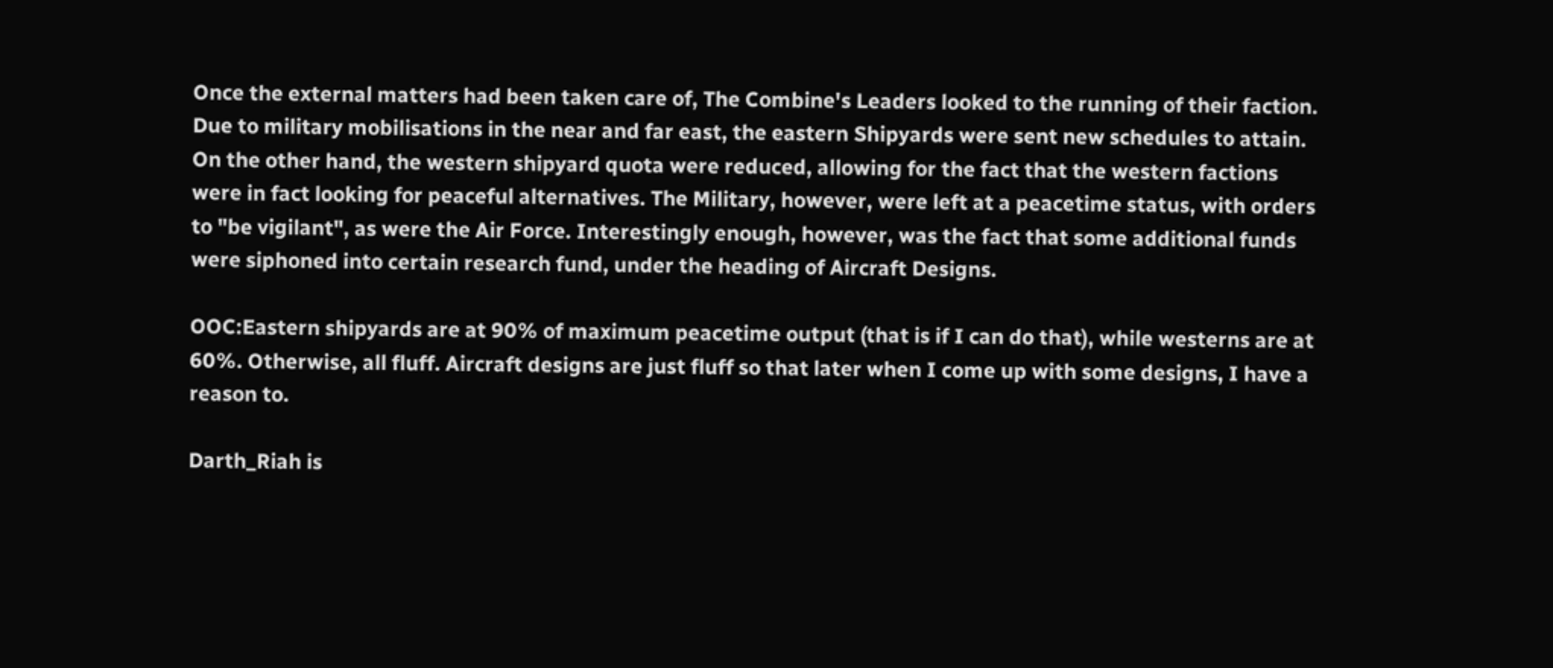Once the external matters had been taken care of, The Combine's Leaders looked to the running of their faction. Due to military mobilisations in the near and far east, the eastern Shipyards were sent new schedules to attain. On the other hand, the western shipyard quota were reduced, allowing for the fact that the western factions were in fact looking for peaceful alternatives. The Military, however, were left at a peacetime status, with orders to "be vigilant", as were the Air Force. Interestingly enough, however, was the fact that some additional funds were siphoned into certain research fund, under the heading of Aircraft Designs.

OOC:Eastern shipyards are at 90% of maximum peacetime output (that is if I can do that), while westerns are at 60%. Otherwise, all fluff. Aircraft designs are just fluff so that later when I come up with some designs, I have a reason to.

Darth_Riah is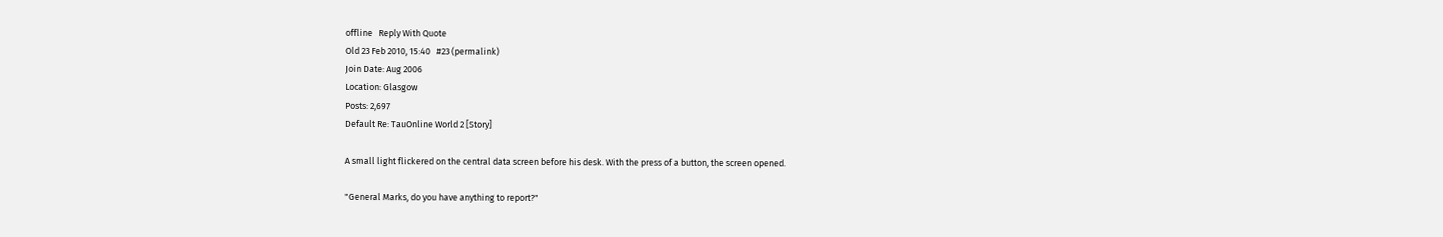offline   Reply With Quote
Old 23 Feb 2010, 15:40   #23 (permalink)
Join Date: Aug 2006
Location: Glasgow
Posts: 2,697
Default Re: TauOnline World 2 [Story]

A small light flickered on the central data screen before his desk. With the press of a button, the screen opened.

"General Marks, do you have anything to report?"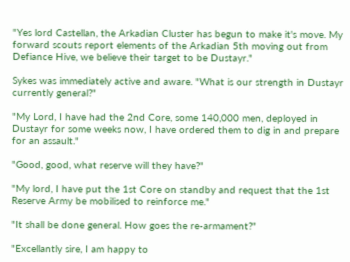"Yes lord Castellan, the Arkadian Cluster has begun to make it's move. My forward scouts report elements of the Arkadian 5th moving out from Defiance Hive, we believe their target to be Dustayr."

Sykes was immediately active and aware. "What is our strength in Dustayr currently general?"

"My Lord, I have had the 2nd Core, some 140,000 men, deployed in Dustayr for some weeks now, I have ordered them to dig in and prepare for an assault."

"Good, good, what reserve will they have?"

"My lord, I have put the 1st Core on standby and request that the 1st Reserve Army be mobilised to reinforce me."

"It shall be done general. How goes the re-armament?"

"Excellantly sire, I am happy to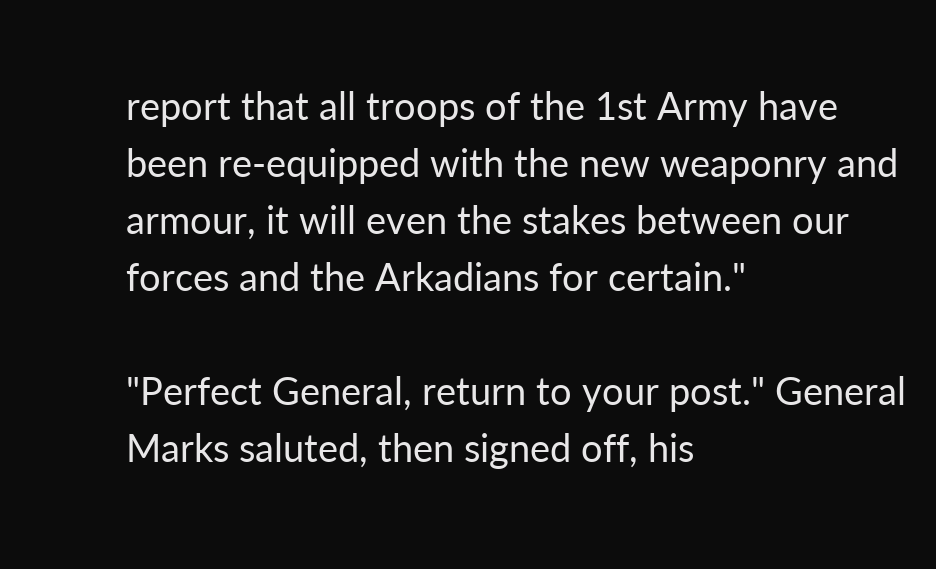report that all troops of the 1st Army have been re-equipped with the new weaponry and armour, it will even the stakes between our forces and the Arkadians for certain."

"Perfect General, return to your post." General Marks saluted, then signed off, his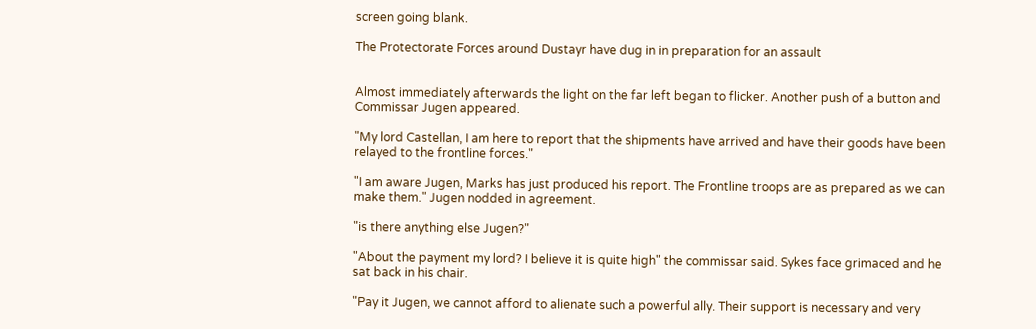screen going blank.

The Protectorate Forces around Dustayr have dug in in preparation for an assault


Almost immediately afterwards the light on the far left began to flicker. Another push of a button and Commissar Jugen appeared.

"My lord Castellan, I am here to report that the shipments have arrived and have their goods have been relayed to the frontline forces."

"I am aware Jugen, Marks has just produced his report. The Frontline troops are as prepared as we can make them." Jugen nodded in agreement.

"is there anything else Jugen?"

"About the payment my lord? I believe it is quite high" the commissar said. Sykes face grimaced and he sat back in his chair.

"Pay it Jugen, we cannot afford to alienate such a powerful ally. Their support is necessary and very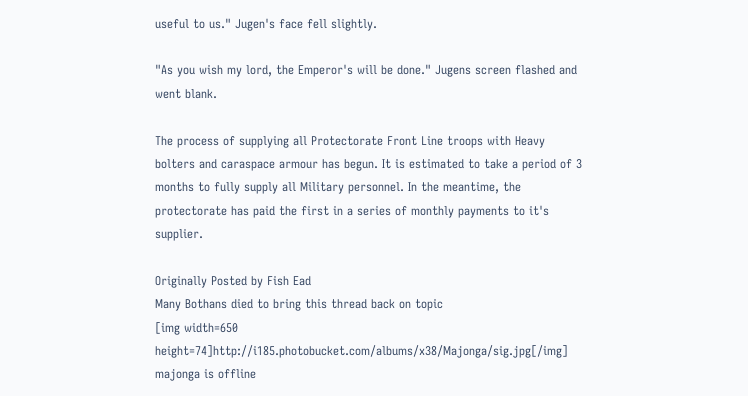useful to us." Jugen's face fell slightly.

"As you wish my lord, the Emperor's will be done." Jugens screen flashed and went blank.

The process of supplying all Protectorate Front Line troops with Heavy bolters and caraspace armour has begun. It is estimated to take a period of 3 months to fully supply all Military personnel. In the meantime, the protectorate has paid the first in a series of monthly payments to it's supplier.

Originally Posted by Fish Ead
Many Bothans died to bring this thread back on topic
[img width=650 height=74]http://i185.photobucket.com/albums/x38/Majonga/sig.jpg[/img]
majonga is offline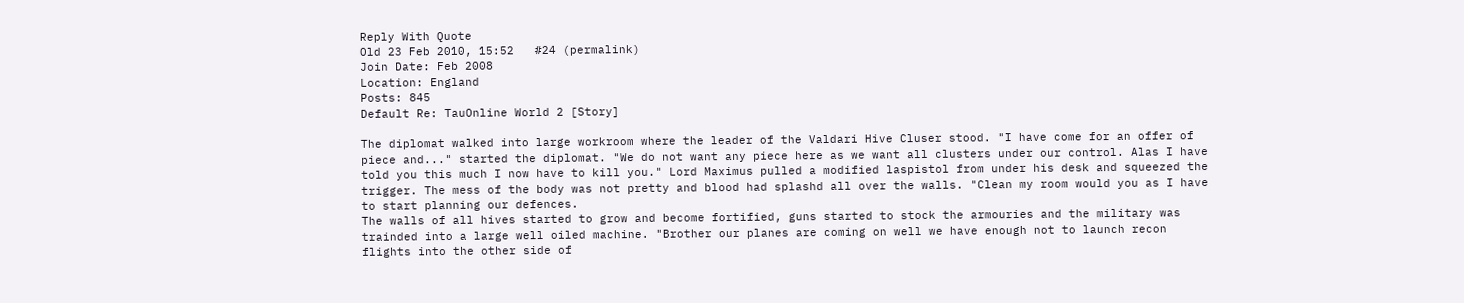Reply With Quote
Old 23 Feb 2010, 15:52   #24 (permalink)
Join Date: Feb 2008
Location: England
Posts: 845
Default Re: TauOnline World 2 [Story]

The diplomat walked into large workroom where the leader of the Valdari Hive Cluser stood. "I have come for an offer of piece and..." started the diplomat. "We do not want any piece here as we want all clusters under our control. Alas I have told you this much I now have to kill you." Lord Maximus pulled a modified laspistol from under his desk and squeezed the trigger. The mess of the body was not pretty and blood had splashd all over the walls. "Clean my room would you as I have to start planning our defences.
The walls of all hives started to grow and become fortified, guns started to stock the armouries and the military was trainded into a large well oiled machine. "Brother our planes are coming on well we have enough not to launch recon flights into the other side of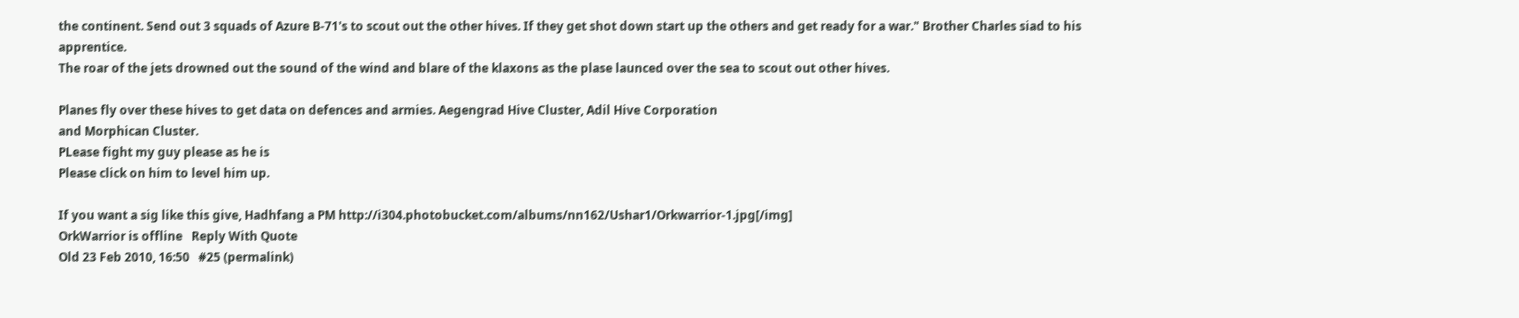the continent. Send out 3 squads of Azure B-71's to scout out the other hives. If they get shot down start up the others and get ready for a war." Brother Charles siad to his apprentice.
The roar of the jets drowned out the sound of the wind and blare of the klaxons as the plase launced over the sea to scout out other hives.

Planes fly over these hives to get data on defences and armies. Aegengrad Hive Cluster, Adil Hive Corporation
and Morphican Cluster.
PLease fight my guy please as he is
Please click on him to level him up.

If you want a sig like this give, Hadhfang a PM http://i304.photobucket.com/albums/nn162/Ushar1/Orkwarrior-1.jpg[/img]
OrkWarrior is offline   Reply With Quote
Old 23 Feb 2010, 16:50   #25 (permalink)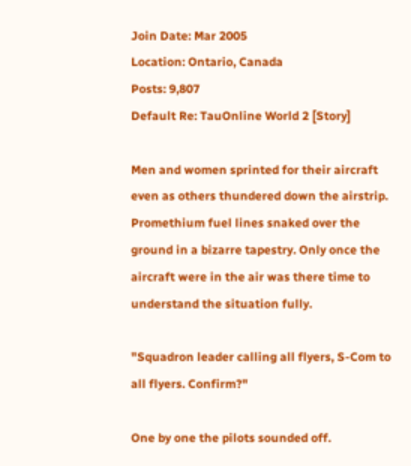Join Date: Mar 2005
Location: Ontario, Canada
Posts: 9,807
Default Re: TauOnline World 2 [Story]

Men and women sprinted for their aircraft even as others thundered down the airstrip. Promethium fuel lines snaked over the ground in a bizarre tapestry. Only once the aircraft were in the air was there time to understand the situation fully.

"Squadron leader calling all flyers, S-Com to all flyers. Confirm?"

One by one the pilots sounded off.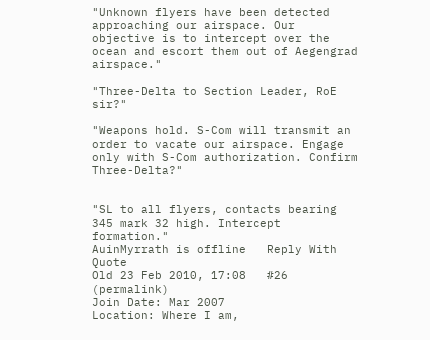"Unknown flyers have been detected approaching our airspace. Our objective is to intercept over the ocean and escort them out of Aegengrad airspace."

"Three-Delta to Section Leader, RoE sir?"

"Weapons hold. S-Com will transmit an order to vacate our airspace. Engage only with S-Com authorization. Confirm Three-Delta?"


"SL to all flyers, contacts bearing 345 mark 32 high. Intercept formation."
AuinMyrrath is offline   Reply With Quote
Old 23 Feb 2010, 17:08   #26 (permalink)
Join Date: Mar 2007
Location: Where I am,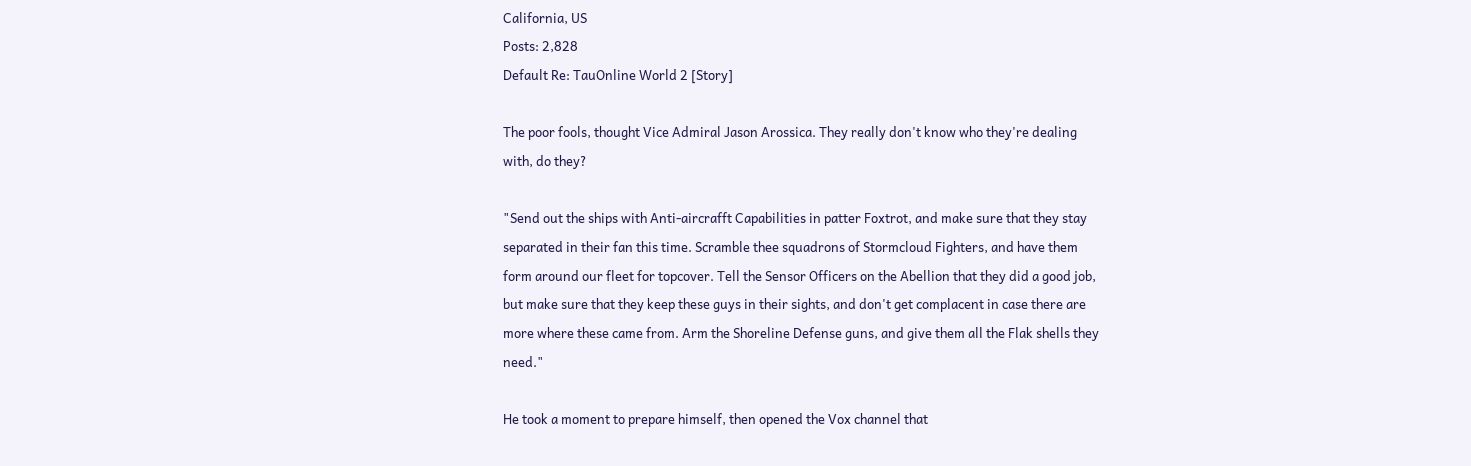California, US
Posts: 2,828
Default Re: TauOnline World 2 [Story]

The poor fools, thought Vice Admiral Jason Arossica. They really don't know who they're dealing with, do they?

"Send out the ships with Anti-aircrafft Capabilities in patter Foxtrot, and make sure that they stay separated in their fan this time. Scramble thee squadrons of Stormcloud Fighters, and have them form around our fleet for topcover. Tell the Sensor Officers on the Abellion that they did a good job, but make sure that they keep these guys in their sights, and don't get complacent in case there are more where these came from. Arm the Shoreline Defense guns, and give them all the Flak shells they need."

He took a moment to prepare himself, then opened the Vox channel that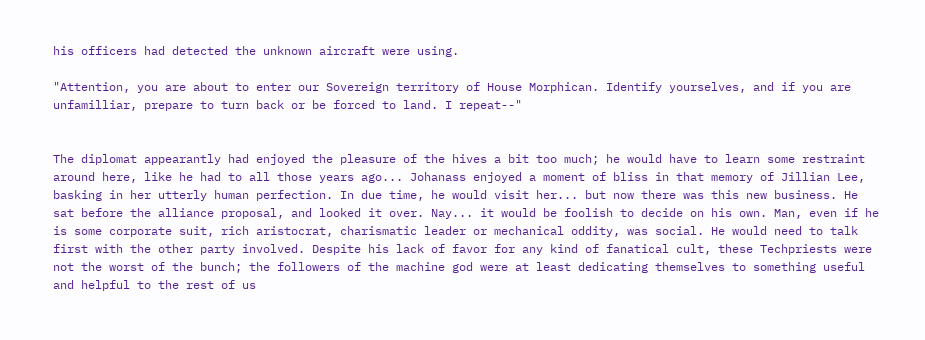his officers had detected the unknown aircraft were using.

"Attention, you are about to enter our Sovereign territory of House Morphican. Identify yourselves, and if you are unfamilliar, prepare to turn back or be forced to land. I repeat--"


The diplomat appearantly had enjoyed the pleasure of the hives a bit too much; he would have to learn some restraint around here, like he had to all those years ago... Johanass enjoyed a moment of bliss in that memory of Jillian Lee, basking in her utterly human perfection. In due time, he would visit her... but now there was this new business. He sat before the alliance proposal, and looked it over. Nay... it would be foolish to decide on his own. Man, even if he is some corporate suit, rich aristocrat, charismatic leader or mechanical oddity, was social. He would need to talk first with the other party involved. Despite his lack of favor for any kind of fanatical cult, these Techpriests were not the worst of the bunch; the followers of the machine god were at least dedicating themselves to something useful and helpful to the rest of us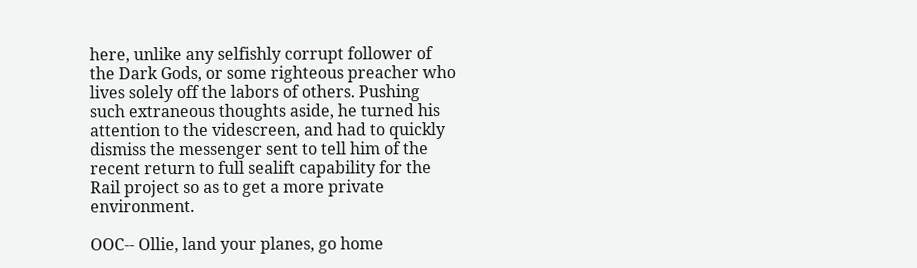here, unlike any selfishly corrupt follower of the Dark Gods, or some righteous preacher who lives solely off the labors of others. Pushing such extraneous thoughts aside, he turned his attention to the videscreen, and had to quickly dismiss the messenger sent to tell him of the recent return to full sealift capability for the Rail project so as to get a more private environment.

OOC-- Ollie, land your planes, go home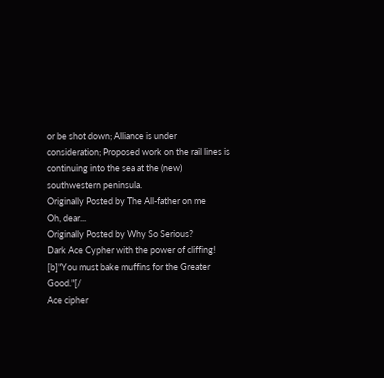or be shot down; Alliance is under consideration; Proposed work on the rail lines is continuing into the sea at the (new) southwestern peninsula.
Originally Posted by The All-father on me
Oh, dear...
Originally Posted by Why So Serious?
Dark Ace Cypher with the power of cliffing!
[b]"You must bake muffins for the Greater Good."[/
Ace cipher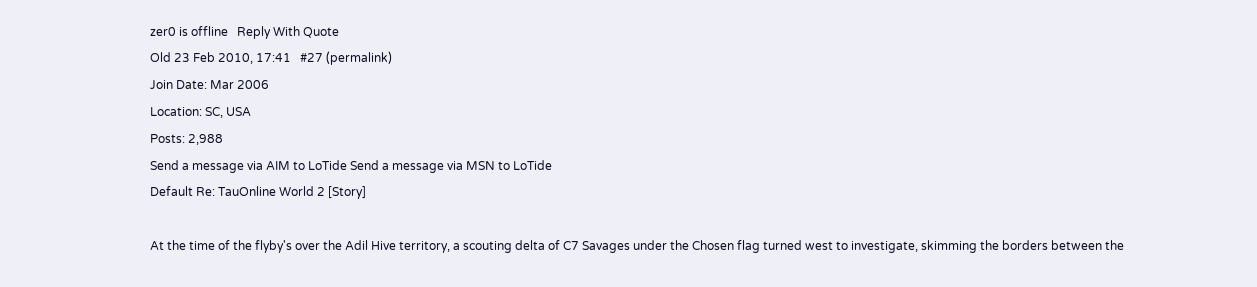zer0 is offline   Reply With Quote
Old 23 Feb 2010, 17:41   #27 (permalink)
Join Date: Mar 2006
Location: SC, USA
Posts: 2,988
Send a message via AIM to LoTide Send a message via MSN to LoTide
Default Re: TauOnline World 2 [Story]

At the time of the flyby's over the Adil Hive territory, a scouting delta of C7 Savages under the Chosen flag turned west to investigate, skimming the borders between the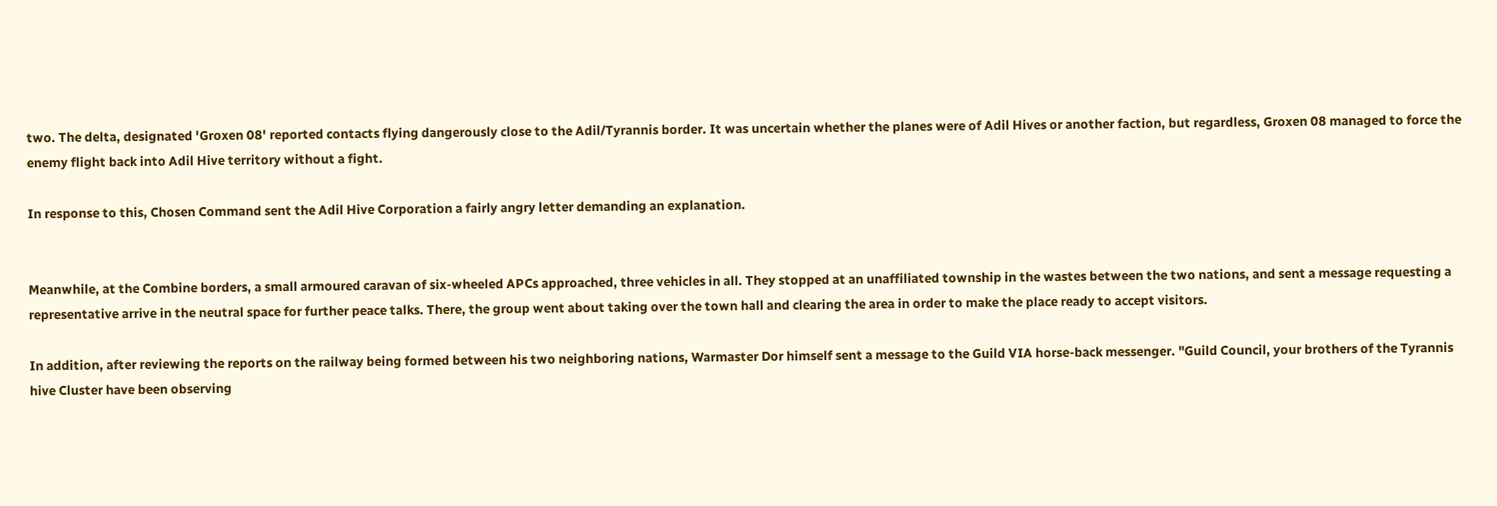two. The delta, designated 'Groxen 08' reported contacts flying dangerously close to the Adil/Tyrannis border. It was uncertain whether the planes were of Adil Hives or another faction, but regardless, Groxen 08 managed to force the enemy flight back into Adil Hive territory without a fight.

In response to this, Chosen Command sent the Adil Hive Corporation a fairly angry letter demanding an explanation.


Meanwhile, at the Combine borders, a small armoured caravan of six-wheeled APCs approached, three vehicles in all. They stopped at an unaffiliated township in the wastes between the two nations, and sent a message requesting a representative arrive in the neutral space for further peace talks. There, the group went about taking over the town hall and clearing the area in order to make the place ready to accept visitors.

In addition, after reviewing the reports on the railway being formed between his two neighboring nations, Warmaster Dor himself sent a message to the Guild VIA horse-back messenger. "Guild Council, your brothers of the Tyrannis hive Cluster have been observing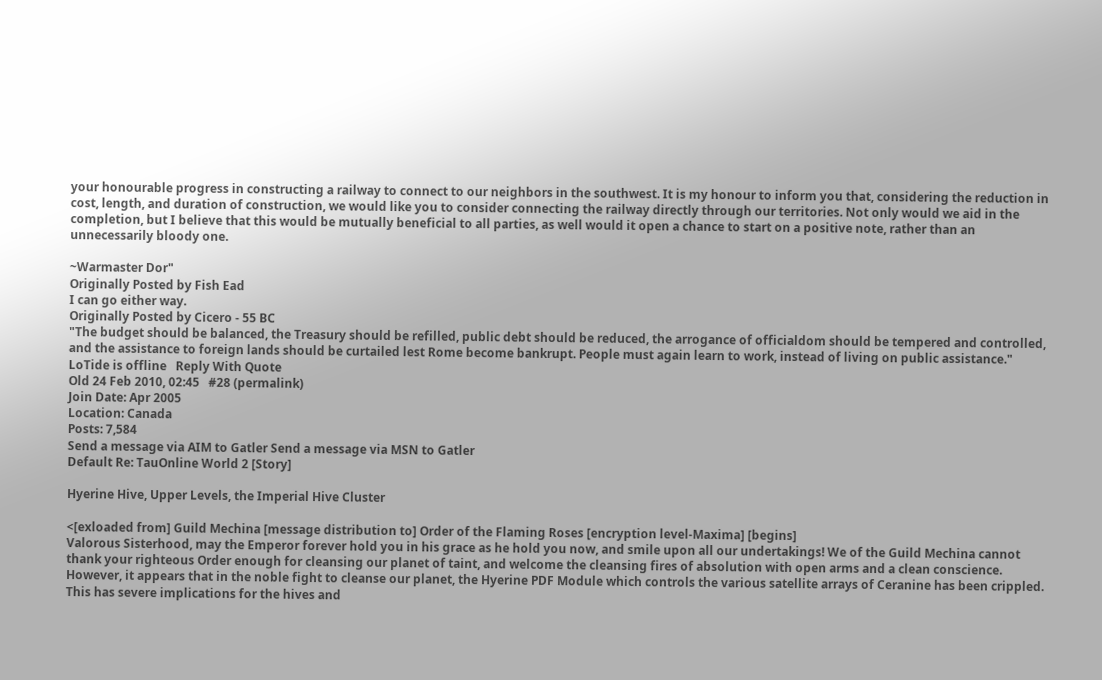your honourable progress in constructing a railway to connect to our neighbors in the southwest. It is my honour to inform you that, considering the reduction in cost, length, and duration of construction, we would like you to consider connecting the railway directly through our territories. Not only would we aid in the completion, but I believe that this would be mutually beneficial to all parties, as well would it open a chance to start on a positive note, rather than an unnecessarily bloody one.

~Warmaster Dor"
Originally Posted by Fish Ead
I can go either way.
Originally Posted by Cicero - 55 BC
"The budget should be balanced, the Treasury should be refilled, public debt should be reduced, the arrogance of officialdom should be tempered and controlled, and the assistance to foreign lands should be curtailed lest Rome become bankrupt. People must again learn to work, instead of living on public assistance."
LoTide is offline   Reply With Quote
Old 24 Feb 2010, 02:45   #28 (permalink)
Join Date: Apr 2005
Location: Canada
Posts: 7,584
Send a message via AIM to Gatler Send a message via MSN to Gatler
Default Re: TauOnline World 2 [Story]

Hyerine Hive, Upper Levels, the Imperial Hive Cluster

<[exloaded from] Guild Mechina [message distribution to] Order of the Flaming Roses [encryption level-Maxima] [begins]
Valorous Sisterhood, may the Emperor forever hold you in his grace as he hold you now, and smile upon all our undertakings! We of the Guild Mechina cannot thank your righteous Order enough for cleansing our planet of taint, and welcome the cleansing fires of absolution with open arms and a clean conscience. However, it appears that in the noble fight to cleanse our planet, the Hyerine PDF Module which controls the various satellite arrays of Ceranine has been crippled. This has severe implications for the hives and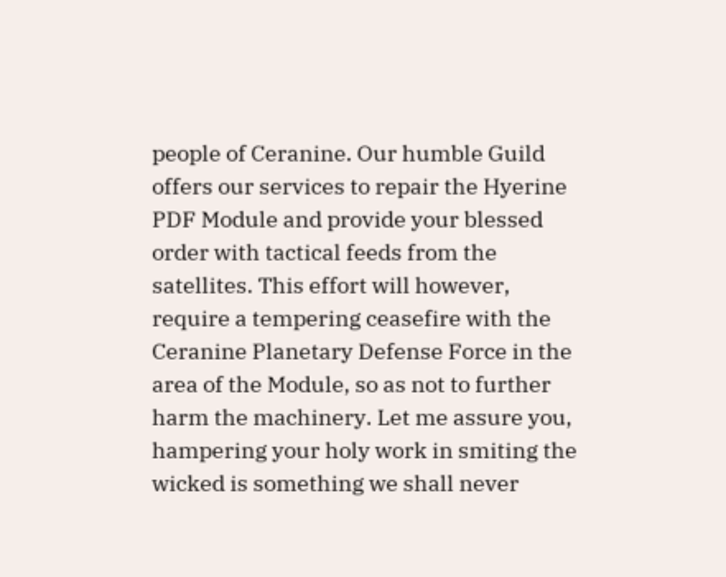people of Ceranine. Our humble Guild offers our services to repair the Hyerine PDF Module and provide your blessed order with tactical feeds from the satellites. This effort will however, require a tempering ceasefire with the Ceranine Planetary Defense Force in the area of the Module, so as not to further harm the machinery. Let me assure you, hampering your holy work in smiting the wicked is something we shall never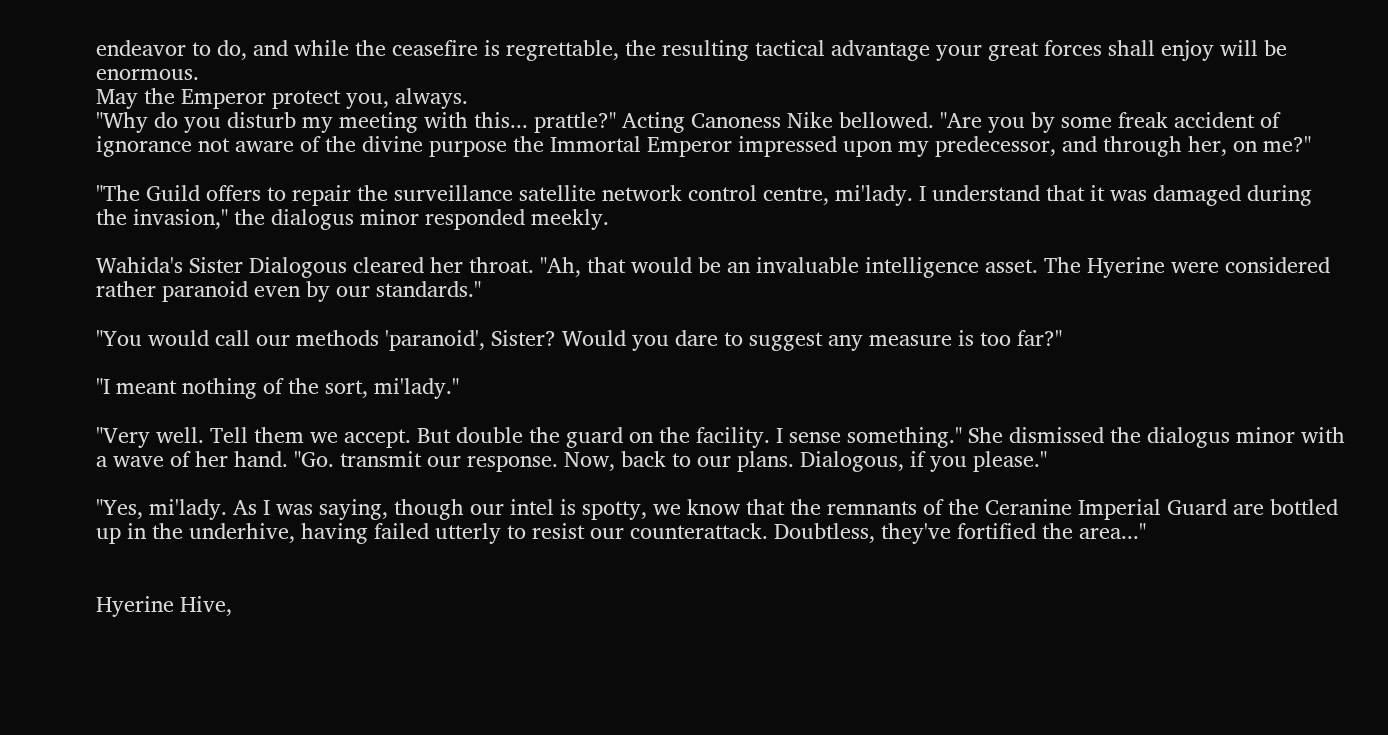endeavor to do, and while the ceasefire is regrettable, the resulting tactical advantage your great forces shall enjoy will be enormous.
May the Emperor protect you, always.
"Why do you disturb my meeting with this... prattle?" Acting Canoness Nike bellowed. "Are you by some freak accident of ignorance not aware of the divine purpose the Immortal Emperor impressed upon my predecessor, and through her, on me?"

"The Guild offers to repair the surveillance satellite network control centre, mi'lady. I understand that it was damaged during the invasion," the dialogus minor responded meekly.

Wahida's Sister Dialogous cleared her throat. "Ah, that would be an invaluable intelligence asset. The Hyerine were considered rather paranoid even by our standards."

"You would call our methods 'paranoid', Sister? Would you dare to suggest any measure is too far?"

"I meant nothing of the sort, mi'lady."

"Very well. Tell them we accept. But double the guard on the facility. I sense something." She dismissed the dialogus minor with a wave of her hand. "Go. transmit our response. Now, back to our plans. Dialogous, if you please."

"Yes, mi'lady. As I was saying, though our intel is spotty, we know that the remnants of the Ceranine Imperial Guard are bottled up in the underhive, having failed utterly to resist our counterattack. Doubtless, they've fortified the area..."


Hyerine Hive,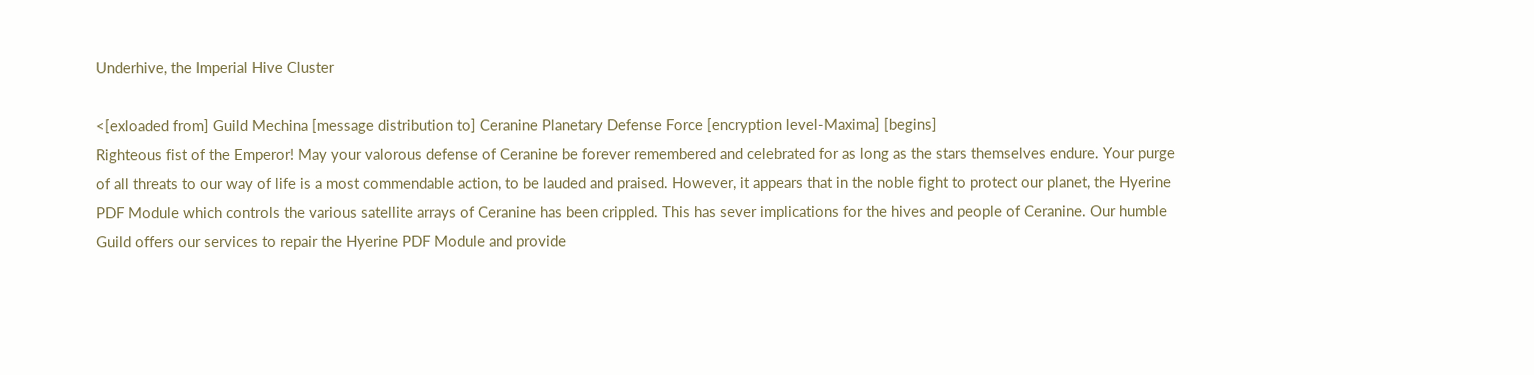Underhive, the Imperial Hive Cluster

<[exloaded from] Guild Mechina [message distribution to] Ceranine Planetary Defense Force [encryption level-Maxima] [begins]
Righteous fist of the Emperor! May your valorous defense of Ceranine be forever remembered and celebrated for as long as the stars themselves endure. Your purge of all threats to our way of life is a most commendable action, to be lauded and praised. However, it appears that in the noble fight to protect our planet, the Hyerine PDF Module which controls the various satellite arrays of Ceranine has been crippled. This has sever implications for the hives and people of Ceranine. Our humble Guild offers our services to repair the Hyerine PDF Module and provide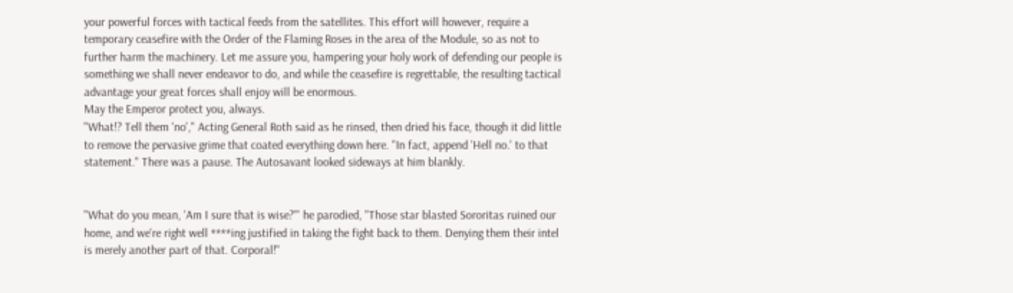your powerful forces with tactical feeds from the satellites. This effort will however, require a temporary ceasefire with the Order of the Flaming Roses in the area of the Module, so as not to further harm the machinery. Let me assure you, hampering your holy work of defending our people is something we shall never endeavor to do, and while the ceasefire is regrettable, the resulting tactical advantage your great forces shall enjoy will be enormous.
May the Emperor protect you, always.
"What!? Tell them 'no'," Acting General Roth said as he rinsed, then dried his face, though it did little to remove the pervasive grime that coated everything down here. "In fact, append 'Hell no.' to that statement." There was a pause. The Autosavant looked sideways at him blankly.


"What do you mean, 'Am I sure that is wise?'" he parodied, "Those star blasted Sororitas ruined our home, and we're right well ****ing justified in taking the fight back to them. Denying them their intel is merely another part of that. Corporal!"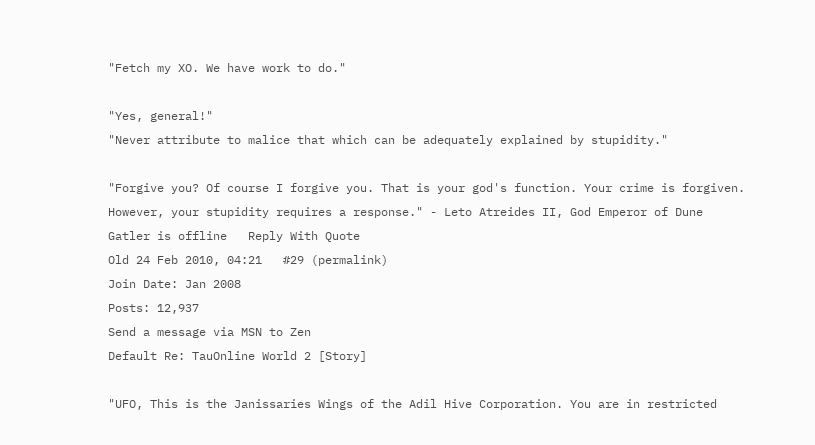"Fetch my XO. We have work to do."

"Yes, general!"
"Never attribute to malice that which can be adequately explained by stupidity."

"Forgive you? Of course I forgive you. That is your god's function. Your crime is forgiven. However, your stupidity requires a response." - Leto Atreides II, God Emperor of Dune
Gatler is offline   Reply With Quote
Old 24 Feb 2010, 04:21   #29 (permalink)
Join Date: Jan 2008
Posts: 12,937
Send a message via MSN to Zen
Default Re: TauOnline World 2 [Story]

"UFO, This is the Janissaries Wings of the Adil Hive Corporation. You are in restricted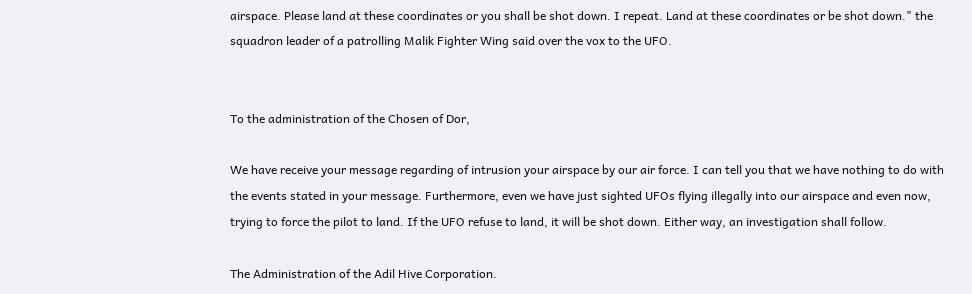airspace. Please land at these coordinates or you shall be shot down. I repeat. Land at these coordinates or be shot down." the squadron leader of a patrolling Malik Fighter Wing said over the vox to the UFO.


To the administration of the Chosen of Dor,

We have receive your message regarding of intrusion your airspace by our air force. I can tell you that we have nothing to do with the events stated in your message. Furthermore, even we have just sighted UFOs flying illegally into our airspace and even now, trying to force the pilot to land. If the UFO refuse to land, it will be shot down. Either way, an investigation shall follow.

The Administration of the Adil Hive Corporation.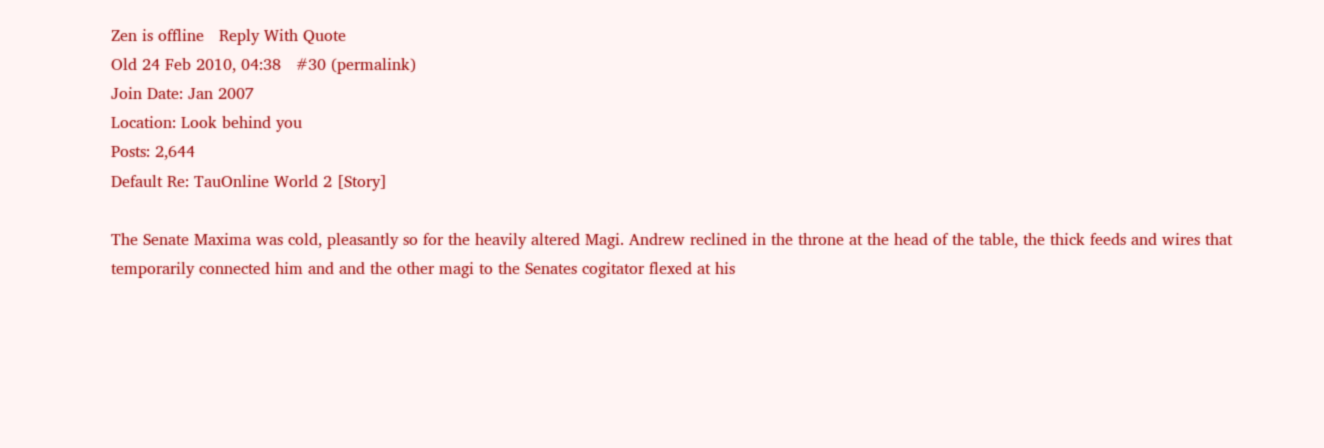Zen is offline   Reply With Quote
Old 24 Feb 2010, 04:38   #30 (permalink)
Join Date: Jan 2007
Location: Look behind you
Posts: 2,644
Default Re: TauOnline World 2 [Story]

The Senate Maxima was cold, pleasantly so for the heavily altered Magi. Andrew reclined in the throne at the head of the table, the thick feeds and wires that temporarily connected him and and the other magi to the Senates cogitator flexed at his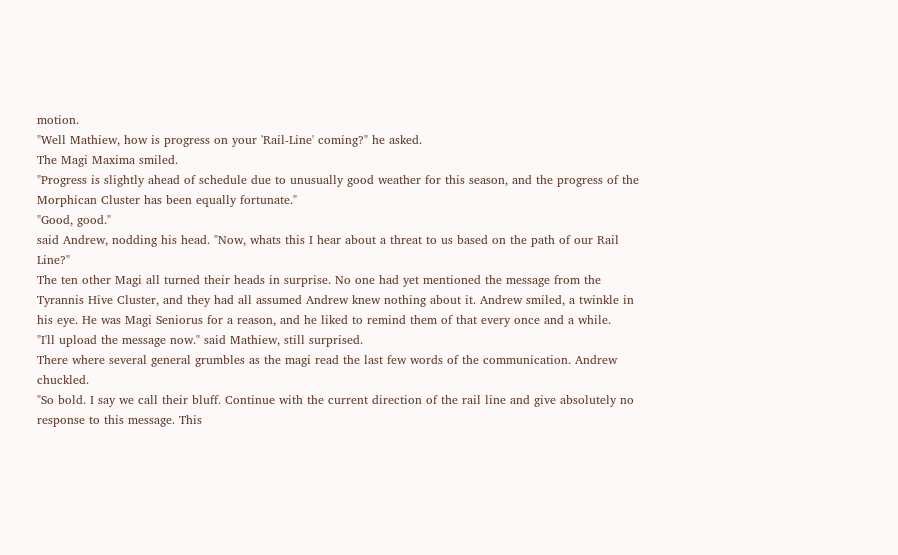motion.
"Well Mathiew, how is progress on your 'Rail-Line' coming?" he asked.
The Magi Maxima smiled.
"Progress is slightly ahead of schedule due to unusually good weather for this season, and the progress of the Morphican Cluster has been equally fortunate."
"Good, good."
said Andrew, nodding his head. "Now, whats this I hear about a threat to us based on the path of our Rail Line?"
The ten other Magi all turned their heads in surprise. No one had yet mentioned the message from the Tyrannis Hive Cluster, and they had all assumed Andrew knew nothing about it. Andrew smiled, a twinkle in his eye. He was Magi Seniorus for a reason, and he liked to remind them of that every once and a while.
"I'll upload the message now." said Mathiew, still surprised.
There where several general grumbles as the magi read the last few words of the communication. Andrew chuckled.
"So bold. I say we call their bluff. Continue with the current direction of the rail line and give absolutely no response to this message. This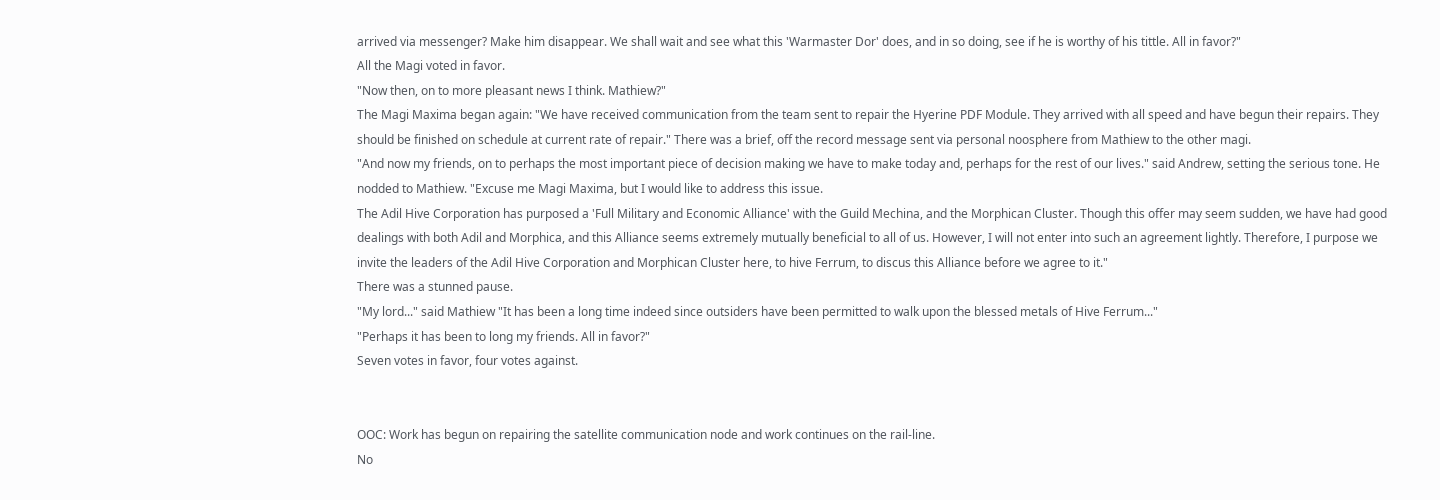arrived via messenger? Make him disappear. We shall wait and see what this 'Warmaster Dor' does, and in so doing, see if he is worthy of his tittle. All in favor?"
All the Magi voted in favor.
"Now then, on to more pleasant news I think. Mathiew?"
The Magi Maxima began again: "We have received communication from the team sent to repair the Hyerine PDF Module. They arrived with all speed and have begun their repairs. They should be finished on schedule at current rate of repair." There was a brief, off the record message sent via personal noosphere from Mathiew to the other magi.
"And now my friends, on to perhaps the most important piece of decision making we have to make today and, perhaps for the rest of our lives." said Andrew, setting the serious tone. He nodded to Mathiew. "Excuse me Magi Maxima, but I would like to address this issue.
The Adil Hive Corporation has purposed a 'Full Military and Economic Alliance' with the Guild Mechina, and the Morphican Cluster. Though this offer may seem sudden, we have had good dealings with both Adil and Morphica, and this Alliance seems extremely mutually beneficial to all of us. However, I will not enter into such an agreement lightly. Therefore, I purpose we invite the leaders of the Adil Hive Corporation and Morphican Cluster here, to hive Ferrum, to discus this Alliance before we agree to it."
There was a stunned pause.
"My lord..." said Mathiew "It has been a long time indeed since outsiders have been permitted to walk upon the blessed metals of Hive Ferrum..."
"Perhaps it has been to long my friends. All in favor?"
Seven votes in favor, four votes against.


OOC: Work has begun on repairing the satellite communication node and work continues on the rail-line.
No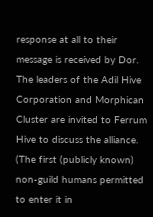response at all to their message is received by Dor.
The leaders of the Adil Hive Corporation and Morphican Cluster are invited to Ferrum Hive to discuss the alliance. (The first (publicly known) non-guild humans permitted to enter it in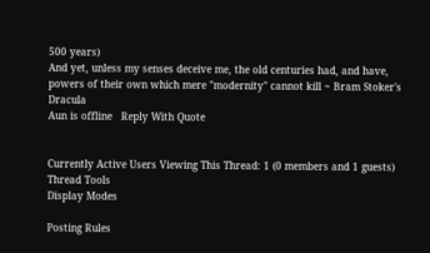500 years)
And yet, unless my senses deceive me, the old centuries had, and have, powers of their own which mere "modernity" cannot kill ~ Bram Stoker's Dracula
Aun is offline   Reply With Quote


Currently Active Users Viewing This Thread: 1 (0 members and 1 guests)
Thread Tools
Display Modes

Posting Rules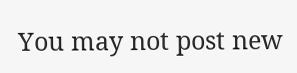You may not post new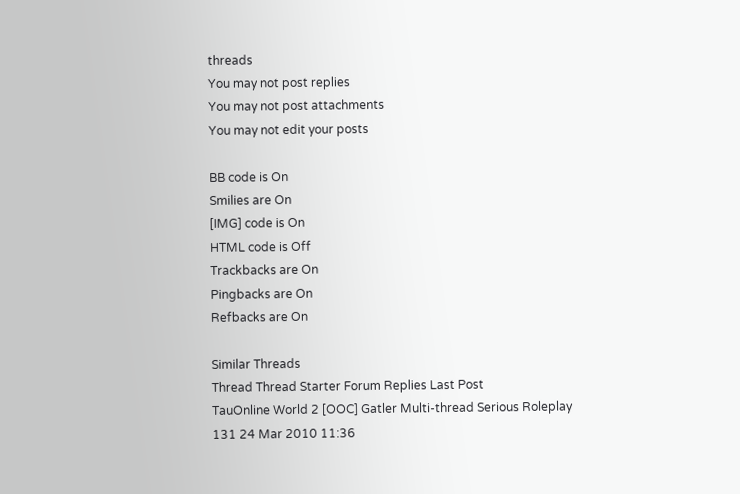threads
You may not post replies
You may not post attachments
You may not edit your posts

BB code is On
Smilies are On
[IMG] code is On
HTML code is Off
Trackbacks are On
Pingbacks are On
Refbacks are On

Similar Threads
Thread Thread Starter Forum Replies Last Post
TauOnline World 2 [OOC] Gatler Multi-thread Serious Roleplay 131 24 Mar 2010 11:36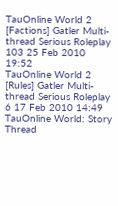TauOnline World 2 [Factions] Gatler Multi-thread Serious Roleplay 103 25 Feb 2010 19:52
TauOnline World 2 [Rules] Gatler Multi-thread Serious Roleplay 6 17 Feb 2010 14:49
TauOnline World: Story Thread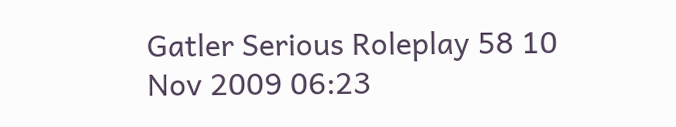Gatler Serious Roleplay 58 10 Nov 2009 06:23